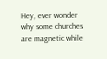Hey, ever wonder why some churches are magnetic while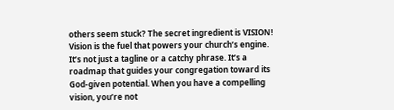others seem stuck? The secret ingredient is VISION! Vision is the fuel that powers your church’s engine. It’s not just a tagline or a catchy phrase. It’s a roadmap that guides your congregation toward its God-given potential. When you have a compelling vision, you’re not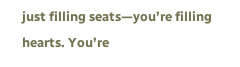just filling seats—you’re filling hearts. You’re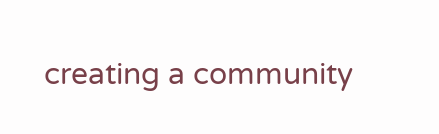creating a community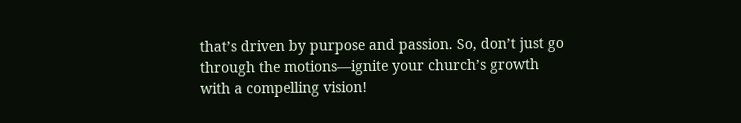that’s driven by purpose and passion. So, don’t just go through the motions—ignite your church’s growth with a compelling vision!